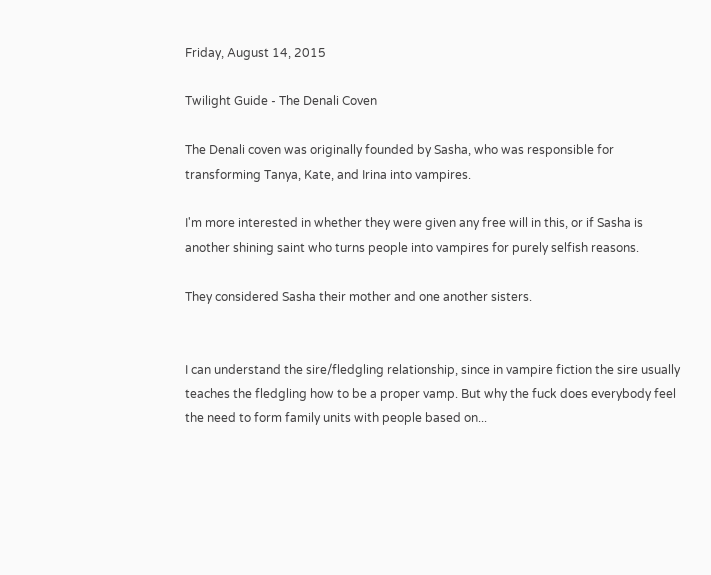Friday, August 14, 2015

Twilight Guide - The Denali Coven

The Denali coven was originally founded by Sasha, who was responsible for transforming Tanya, Kate, and Irina into vampires.

I'm more interested in whether they were given any free will in this, or if Sasha is another shining saint who turns people into vampires for purely selfish reasons.

They considered Sasha their mother and one another sisters.


I can understand the sire/fledgling relationship, since in vampire fiction the sire usually teaches the fledgling how to be a proper vamp. But why the fuck does everybody feel the need to form family units with people based on...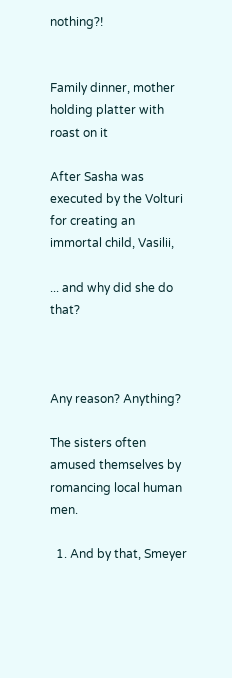nothing?!


Family dinner, mother holding platter with roast on it

After Sasha was executed by the Volturi for creating an immortal child, Vasilii,

... and why did she do that?



Any reason? Anything?

The sisters often amused themselves by romancing local human men.

  1. And by that, Smeyer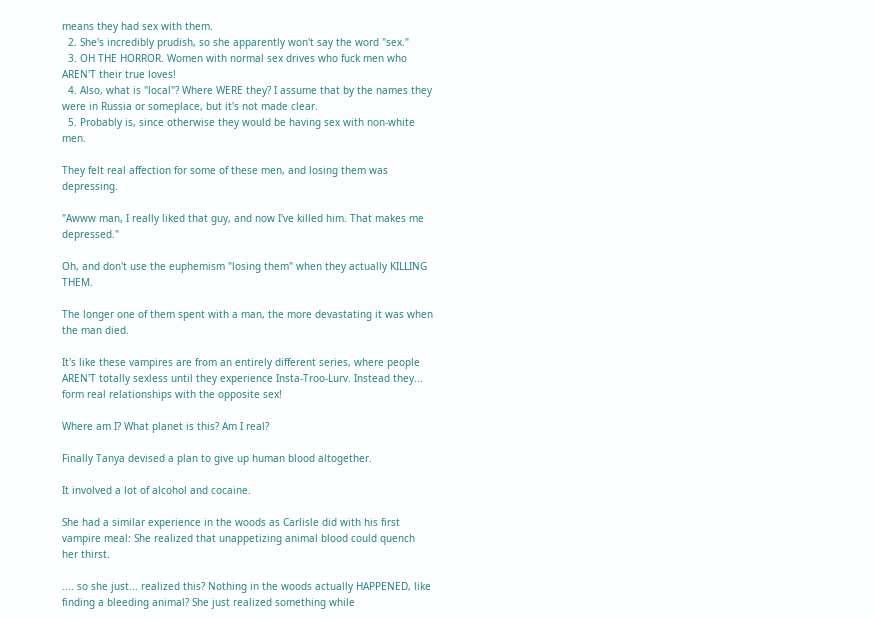means they had sex with them.
  2. She's incredibly prudish, so she apparently won't say the word "sex."
  3. OH THE HORROR. Women with normal sex drives who fuck men who AREN'T their true loves!
  4. Also, what is "local"? Where WERE they? I assume that by the names they were in Russia or someplace, but it's not made clear.
  5. Probably is, since otherwise they would be having sex with non-white men.

They felt real affection for some of these men, and losing them was depressing.

"Awww man, I really liked that guy, and now I've killed him. That makes me depressed."

Oh, and don't use the euphemism "losing them" when they actually KILLING THEM.

The longer one of them spent with a man, the more devastating it was when the man died.

It's like these vampires are from an entirely different series, where people AREN'T totally sexless until they experience Insta-Troo-Lurv. Instead they... form real relationships with the opposite sex!

Where am I? What planet is this? Am I real?

Finally Tanya devised a plan to give up human blood altogether.

It involved a lot of alcohol and cocaine.

She had a similar experience in the woods as Carlisle did with his first vampire meal: She realized that unappetizing animal blood could quench her thirst.

.... so she just... realized this? Nothing in the woods actually HAPPENED, like finding a bleeding animal? She just realized something while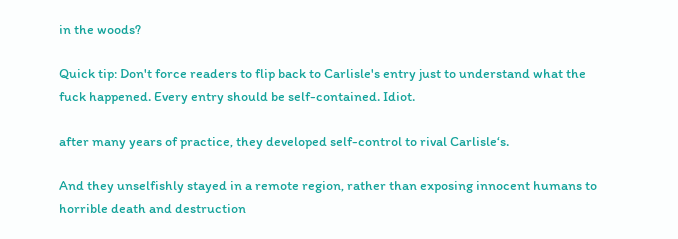in the woods?

Quick tip: Don't force readers to flip back to Carlisle's entry just to understand what the fuck happened. Every entry should be self-contained. Idiot.

after many years of practice, they developed self-control to rival Carlisle‘s.

And they unselfishly stayed in a remote region, rather than exposing innocent humans to horrible death and destruction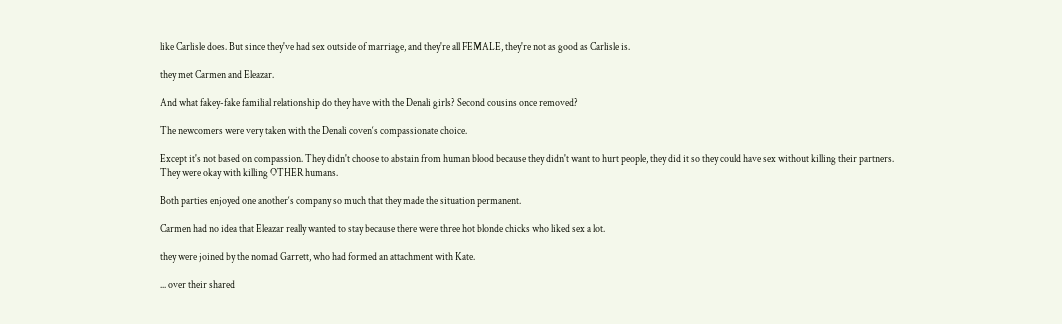like Carlisle does. But since they've had sex outside of marriage, and they're all FEMALE, they're not as good as Carlisle is.

they met Carmen and Eleazar.

And what fakey-fake familial relationship do they have with the Denali girls? Second cousins once removed?

The newcomers were very taken with the Denali coven‘s compassionate choice.

Except it's not based on compassion. They didn't choose to abstain from human blood because they didn't want to hurt people, they did it so they could have sex without killing their partners. They were okay with killing OTHER humans.

Both parties enjoyed one another‘s company so much that they made the situation permanent.

Carmen had no idea that Eleazar really wanted to stay because there were three hot blonde chicks who liked sex a lot.

they were joined by the nomad Garrett, who had formed an attachment with Kate.

... over their shared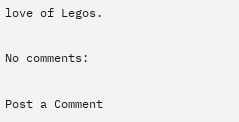love of Legos.

No comments:

Post a Comment